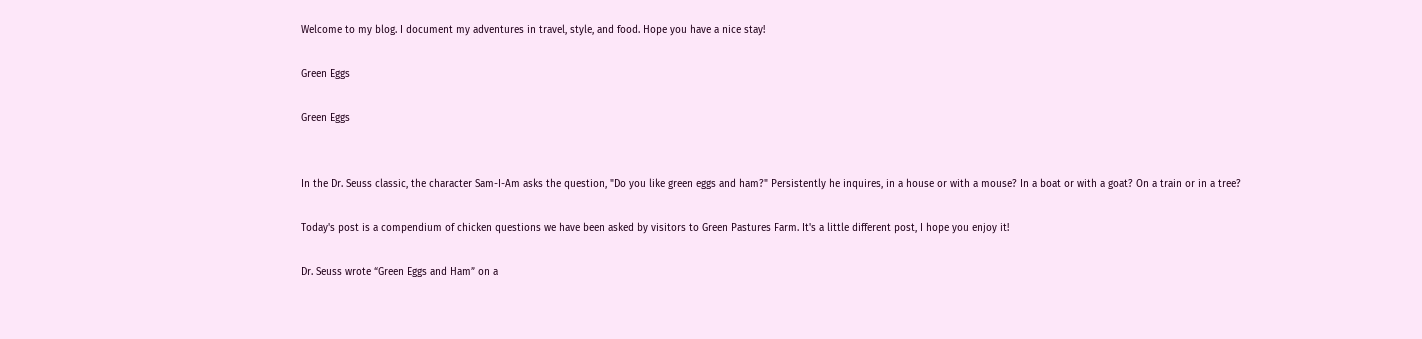Welcome to my blog. I document my adventures in travel, style, and food. Hope you have a nice stay!

Green Eggs

Green Eggs


In the Dr. Seuss classic, the character Sam-I-Am asks the question, "Do you like green eggs and ham?" Persistently he inquires, in a house or with a mouse? In a boat or with a goat? On a train or in a tree?

Today's post is a compendium of chicken questions we have been asked by visitors to Green Pastures Farm. It's a little different post, I hope you enjoy it!

Dr. Seuss wrote “Green Eggs and Ham” on a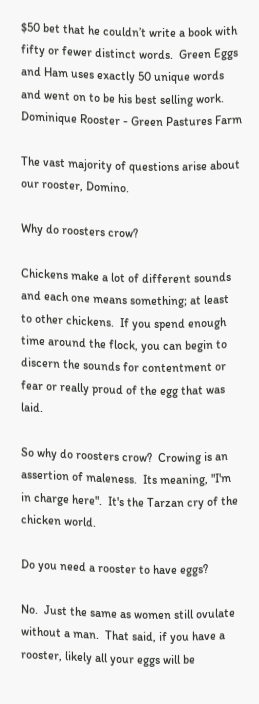$50 bet that he couldn’t write a book with fifty or fewer distinct words.  Green Eggs and Ham uses exactly 50 unique words and went on to be his best selling work.
Dominique Rooster - Green Pastures Farm

The vast majority of questions arise about our rooster, Domino.

Why do roosters crow?

Chickens make a lot of different sounds and each one means something; at least to other chickens.  If you spend enough time around the flock, you can begin to discern the sounds for contentment or fear or really proud of the egg that was laid.

So why do roosters crow?  Crowing is an assertion of maleness.  Its meaning, "I'm in charge here".  It's the Tarzan cry of the chicken world.

Do you need a rooster to have eggs?

No.  Just the same as women still ovulate without a man.  That said, if you have a rooster, likely all your eggs will be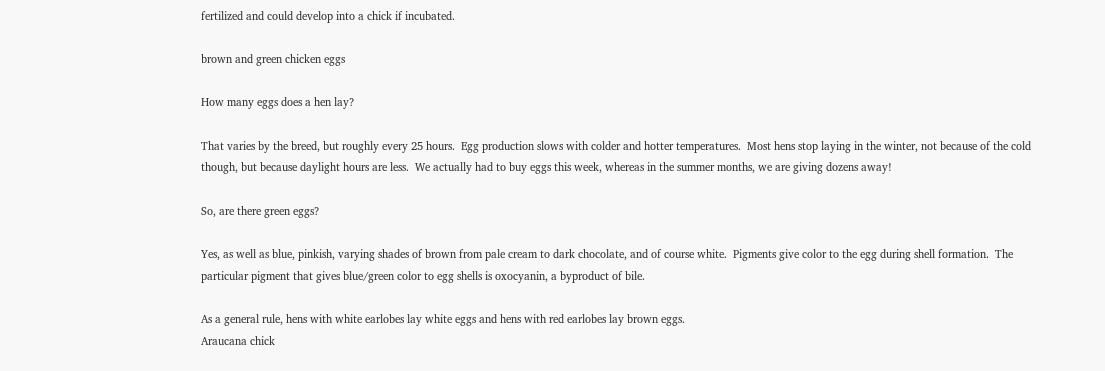fertilized and could develop into a chick if incubated.

brown and green chicken eggs

How many eggs does a hen lay?

That varies by the breed, but roughly every 25 hours.  Egg production slows with colder and hotter temperatures.  Most hens stop laying in the winter, not because of the cold though, but because daylight hours are less.  We actually had to buy eggs this week, whereas in the summer months, we are giving dozens away!

So, are there green eggs?

Yes, as well as blue, pinkish, varying shades of brown from pale cream to dark chocolate, and of course white.  Pigments give color to the egg during shell formation.  The particular pigment that gives blue/green color to egg shells is oxocyanin, a byproduct of bile.

As a general rule, hens with white earlobes lay white eggs and hens with red earlobes lay brown eggs.
Araucana chick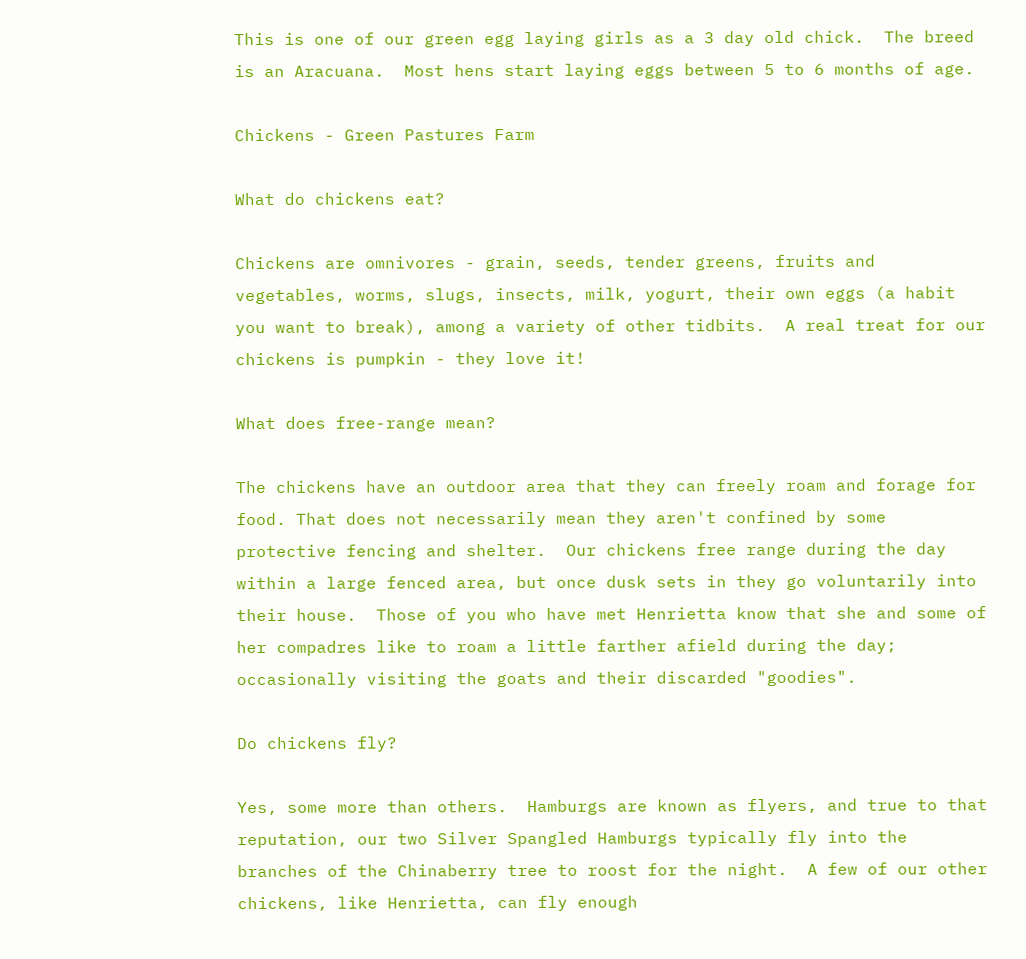This is one of our green egg laying girls as a 3 day old chick.  The breed is an Aracuana.  Most hens start laying eggs between 5 to 6 months of age.

Chickens - Green Pastures Farm

What do chickens eat?

Chickens are omnivores - grain, seeds, tender greens, fruits and vegetables, worms, slugs, insects, milk, yogurt, their own eggs (a habit you want to break), among a variety of other tidbits.  A real treat for our chickens is pumpkin - they love it!

What does free-range mean?

The chickens have an outdoor area that they can freely roam and forage for food. That does not necessarily mean they aren't confined by some protective fencing and shelter.  Our chickens free range during the day within a large fenced area, but once dusk sets in they go voluntarily into their house.  Those of you who have met Henrietta know that she and some of her compadres like to roam a little farther afield during the day; occasionally visiting the goats and their discarded "goodies".

Do chickens fly?

Yes, some more than others.  Hamburgs are known as flyers, and true to that reputation, our two Silver Spangled Hamburgs typically fly into the branches of the Chinaberry tree to roost for the night.  A few of our other chickens, like Henrietta, can fly enough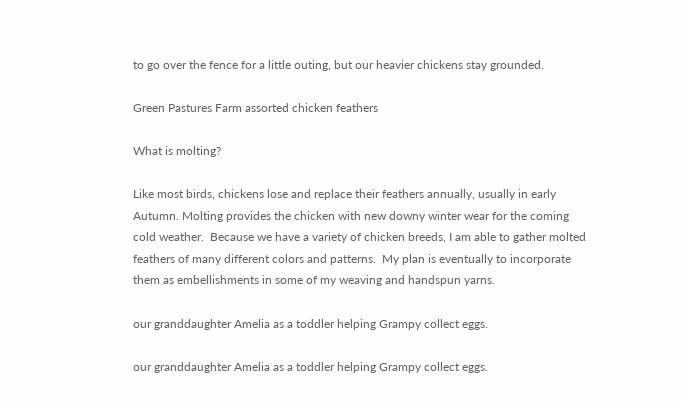to go over the fence for a little outing, but our heavier chickens stay grounded.

Green Pastures Farm assorted chicken feathers

What is molting?

Like most birds, chickens lose and replace their feathers annually, usually in early Autumn. Molting provides the chicken with new downy winter wear for the coming cold weather.  Because we have a variety of chicken breeds, I am able to gather molted feathers of many different colors and patterns.  My plan is eventually to incorporate them as embellishments in some of my weaving and handspun yarns.

our granddaughter Amelia as a toddler helping Grampy collect eggs.

our granddaughter Amelia as a toddler helping Grampy collect eggs.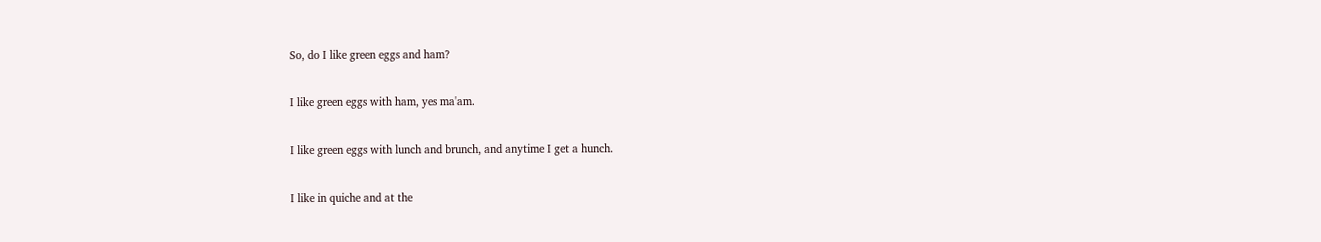So, do I like green eggs and ham?

I like green eggs with ham, yes ma'am.

I like green eggs with lunch and brunch, and anytime I get a hunch.

I like in quiche and at the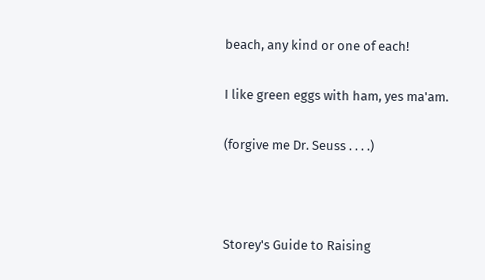beach, any kind or one of each!

I like green eggs with ham, yes ma'am.

(forgive me Dr. Seuss . . . .)



Storey's Guide to Raising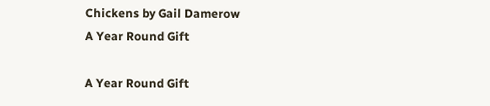Chickens by Gail Damerow
A Year Round Gift

A Year Round Gift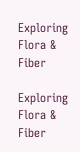Exploring Flora & Fiber

Exploring Flora & Fiber